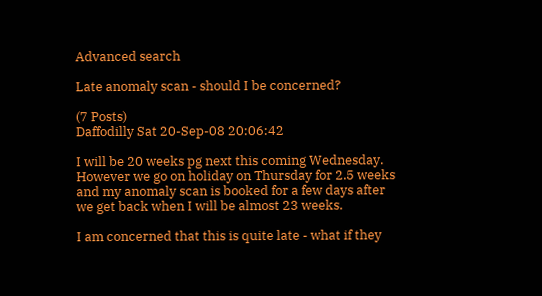Advanced search

Late anomaly scan - should I be concerned?

(7 Posts)
Daffodilly Sat 20-Sep-08 20:06:42

I will be 20 weeks pg next this coming Wednesday. However we go on holiday on Thursday for 2.5 weeks and my anomaly scan is booked for a few days after we get back when I will be almost 23 weeks.

I am concerned that this is quite late - what if they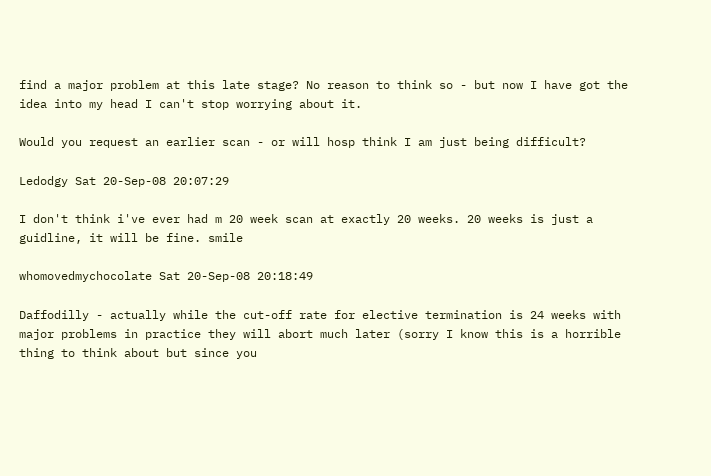find a major problem at this late stage? No reason to think so - but now I have got the idea into my head I can't stop worrying about it.

Would you request an earlier scan - or will hosp think I am just being difficult?

Ledodgy Sat 20-Sep-08 20:07:29

I don't think i've ever had m 20 week scan at exactly 20 weeks. 20 weeks is just a guidline, it will be fine. smile

whomovedmychocolate Sat 20-Sep-08 20:18:49

Daffodilly - actually while the cut-off rate for elective termination is 24 weeks with major problems in practice they will abort much later (sorry I know this is a horrible thing to think about but since you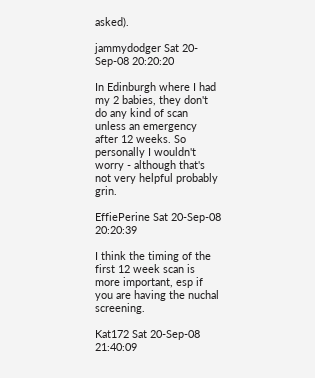asked).

jammydodger Sat 20-Sep-08 20:20:20

In Edinburgh where I had my 2 babies, they don't do any kind of scan unless an emergency after 12 weeks. So personally I wouldn't worry - although that's not very helpful probably grin.

EffiePerine Sat 20-Sep-08 20:20:39

I think the timing of the first 12 week scan is more important, esp if you are having the nuchal screening.

Kat172 Sat 20-Sep-08 21:40:09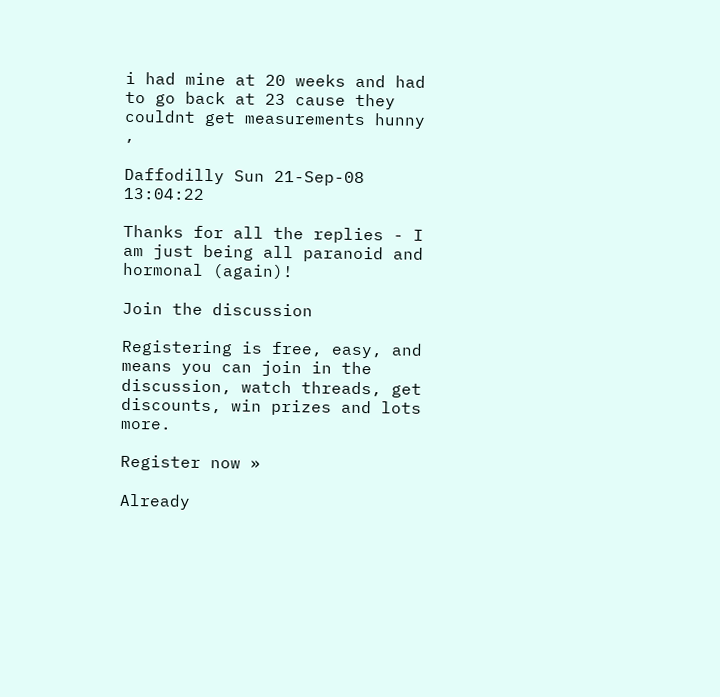i had mine at 20 weeks and had to go back at 23 cause they couldnt get measurements hunny ,

Daffodilly Sun 21-Sep-08 13:04:22

Thanks for all the replies - I am just being all paranoid and hormonal (again)!

Join the discussion

Registering is free, easy, and means you can join in the discussion, watch threads, get discounts, win prizes and lots more.

Register now »

Already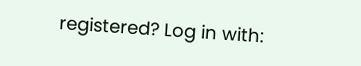registered? Log in with: